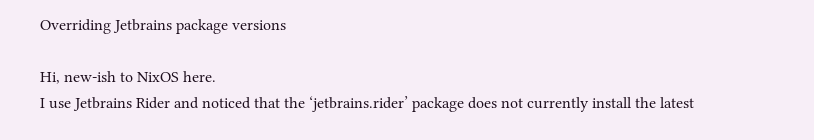Overriding Jetbrains package versions

Hi, new-ish to NixOS here.
I use Jetbrains Rider and noticed that the ‘jetbrains.rider’ package does not currently install the latest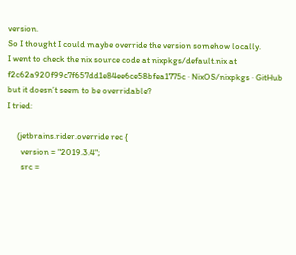version.
So I thought I could maybe override the version somehow locally.
I went to check the nix source code at nixpkgs/default.nix at f2c62a920f99c7f657dd1e84ee6ce58bfea1775c · NixOS/nixpkgs · GitHub but it doesn’t seem to be overridable?
I tried:

     (jetbrains.rider.override rec {
       version = "2019.3.4";
       src =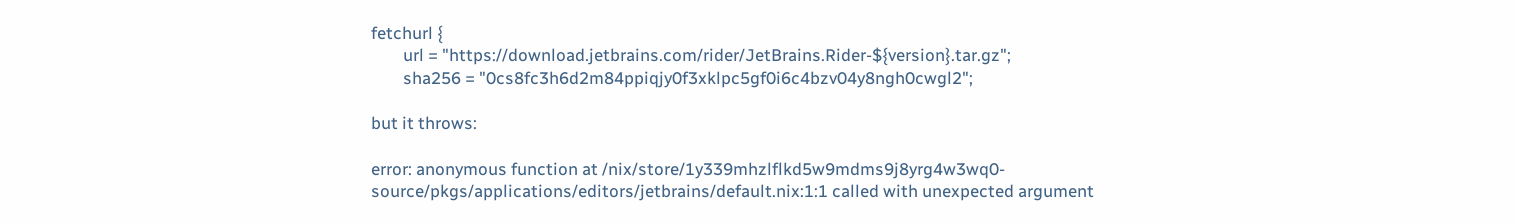fetchurl {
        url = "https://download.jetbrains.com/rider/JetBrains.Rider-${version}.tar.gz";
        sha256 = "0cs8fc3h6d2m84ppiqjy0f3xklpc5gf0i6c4bzv04y8ngh0cwgl2";

but it throws:

error: anonymous function at /nix/store/1y339mhzlflkd5w9mdms9j8yrg4w3wq0-source/pkgs/applications/editors/jetbrains/default.nix:1:1 called with unexpected argument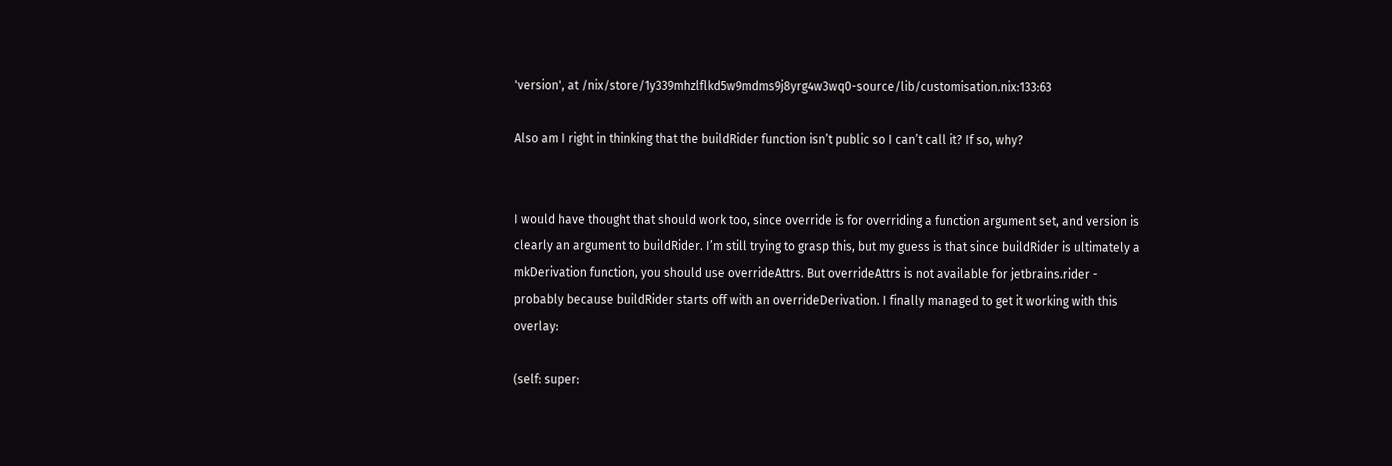'version', at /nix/store/1y339mhzlflkd5w9mdms9j8yrg4w3wq0-source/lib/customisation.nix:133:63

Also am I right in thinking that the buildRider function isn’t public so I can’t call it? If so, why?


I would have thought that should work too, since override is for overriding a function argument set, and version is clearly an argument to buildRider. I’m still trying to grasp this, but my guess is that since buildRider is ultimately a mkDerivation function, you should use overrideAttrs. But overrideAttrs is not available for jetbrains.rider - probably because buildRider starts off with an overrideDerivation. I finally managed to get it working with this overlay:

(self: super: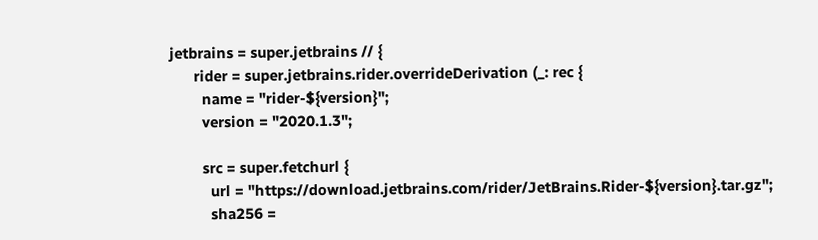jetbrains = super.jetbrains // {
      rider = super.jetbrains.rider.overrideDerivation (_: rec {
        name = "rider-${version}";
        version = "2020.1.3";

        src = super.fetchurl {
          url = "https://download.jetbrains.com/rider/JetBrains.Rider-${version}.tar.gz";
          sha256 =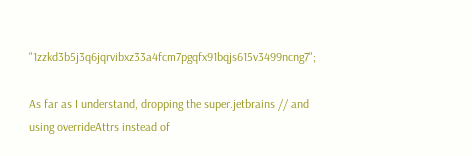"1zzkd3b5j3q6jqrvibxz33a4fcm7pgqfx91bqjs615v3499ncng7";

As far as I understand, dropping the super.jetbrains // and using overrideAttrs instead of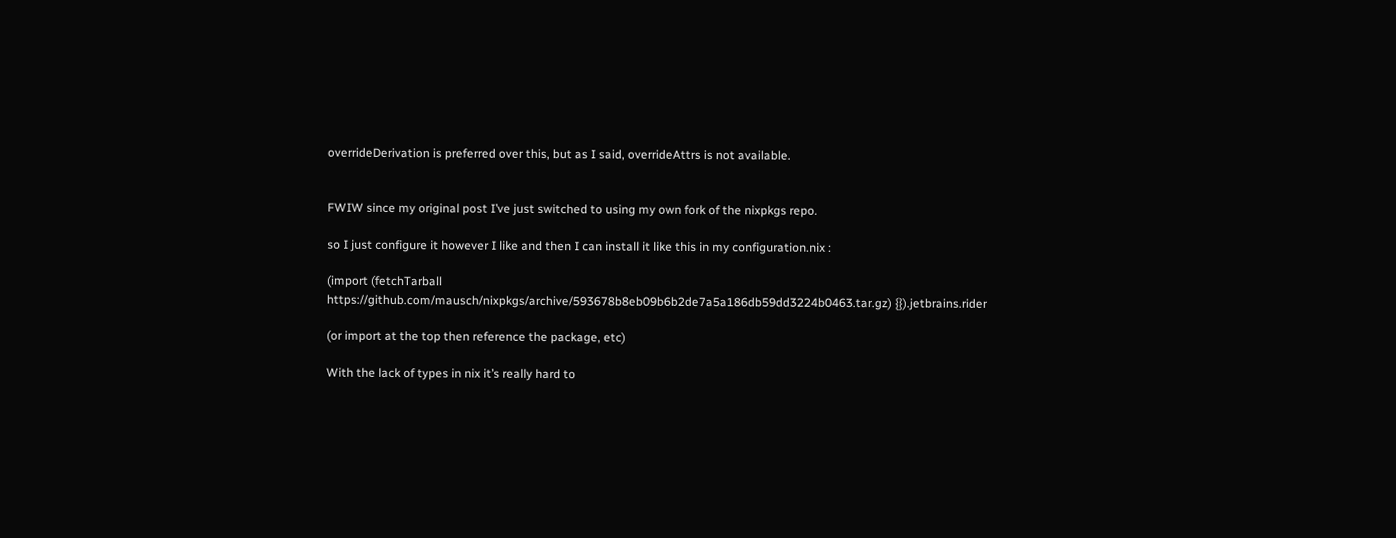overrideDerivation is preferred over this, but as I said, overrideAttrs is not available.


FWIW since my original post I’ve just switched to using my own fork of the nixpkgs repo.

so I just configure it however I like and then I can install it like this in my configuration.nix :

(import (fetchTarball https://github.com/mausch/nixpkgs/archive/593678b8eb09b6b2de7a5a186db59dd3224b0463.tar.gz) {}).jetbrains.rider

(or import at the top then reference the package, etc)

With the lack of types in nix it’s really hard to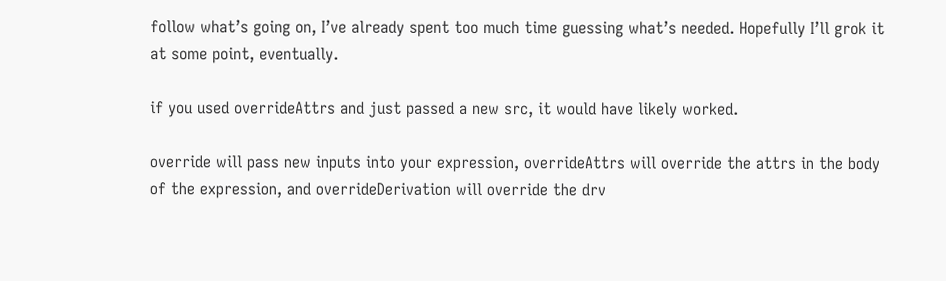follow what’s going on, I’ve already spent too much time guessing what’s needed. Hopefully I’ll grok it at some point, eventually.

if you used overrideAttrs and just passed a new src, it would have likely worked.

override will pass new inputs into your expression, overrideAttrs will override the attrs in the body of the expression, and overrideDerivation will override the drv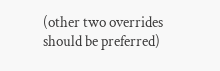(other two overrides should be preferred)